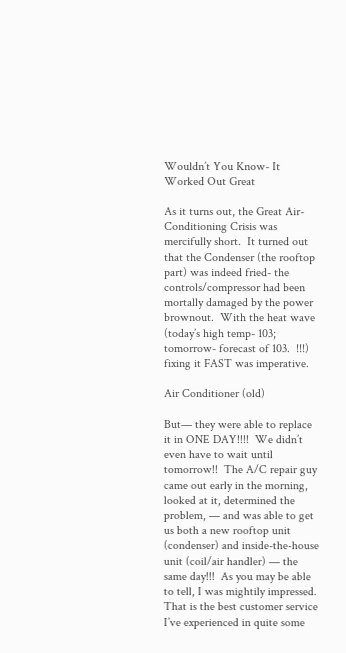Wouldn’t You Know- It Worked Out Great

As it turns out, the Great Air-Conditioning Crisis was mercifully short.  It turned out that the Condenser (the rooftop part) was indeed fried- the controls/compressor had been mortally damaged by the power brownout.  With the heat wave (today’s high temp- 103; tomorrow- forecast of 103.  !!!) fixing it FAST was imperative.

Air Conditioner (old)

But— they were able to replace it in ONE DAY!!!!  We didn’t even have to wait until tomorrow!!  The A/C repair guy came out early in the morning, looked at it, determined the problem, — and was able to get us both a new rooftop unit (condenser) and inside-the-house unit (coil/air handler) — the same day!!!  As you may be able to tell, I was mightily impressed.  That is the best customer service I’ve experienced in quite some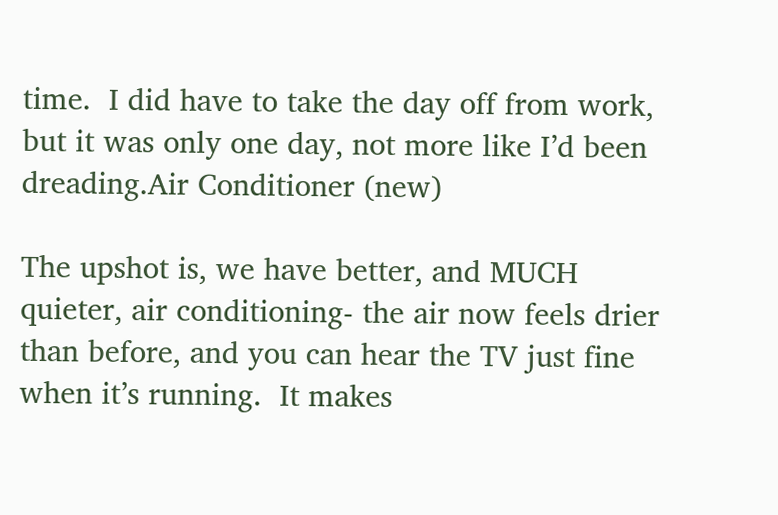time.  I did have to take the day off from work, but it was only one day, not more like I’d been dreading.Air Conditioner (new)

The upshot is, we have better, and MUCH quieter, air conditioning- the air now feels drier than before, and you can hear the TV just fine when it’s running.  It makes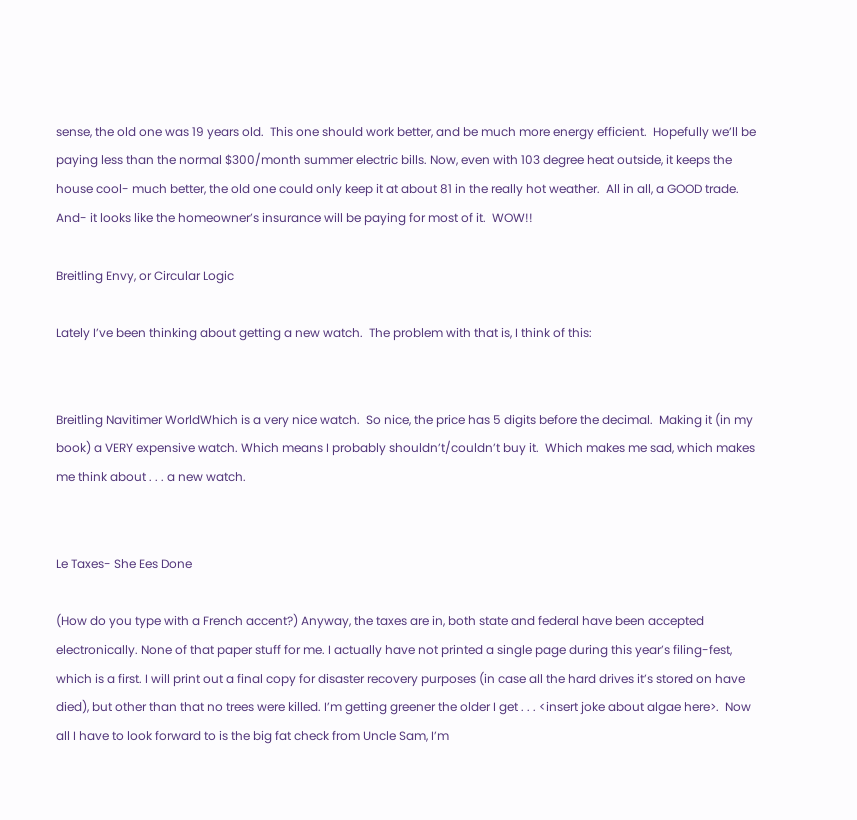sense, the old one was 19 years old.  This one should work better, and be much more energy efficient.  Hopefully we’ll be paying less than the normal $300/month summer electric bills. Now, even with 103 degree heat outside, it keeps the house cool- much better, the old one could only keep it at about 81 in the really hot weather.  All in all, a GOOD trade.  And- it looks like the homeowner’s insurance will be paying for most of it.  WOW!!

Breitling Envy, or Circular Logic

Lately I’ve been thinking about getting a new watch.  The problem with that is, I think of this:


Breitling Navitimer WorldWhich is a very nice watch.  So nice, the price has 5 digits before the decimal.  Making it (in my book) a VERY expensive watch. Which means I probably shouldn’t/couldn’t buy it.  Which makes me sad, which makes me think about . . . a new watch.


Le Taxes- She Ees Done

(How do you type with a French accent?) Anyway, the taxes are in, both state and federal have been accepted electronically. None of that paper stuff for me. I actually have not printed a single page during this year’s filing-fest, which is a first. I will print out a final copy for disaster recovery purposes (in case all the hard drives it’s stored on have died), but other than that no trees were killed. I’m getting greener the older I get . . . <insert joke about algae here>.  Now all I have to look forward to is the big fat check from Uncle Sam, I’m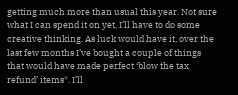getting much more than usual this year. Not sure what I can spend it on yet, I’ll have to do some creative thinking. As luck would have it, over the last few months I’ve bought a couple of things that would have made perfect ‘blow the tax refund’ items*. I’ll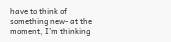have to think of something new- at the moment, I’m thinking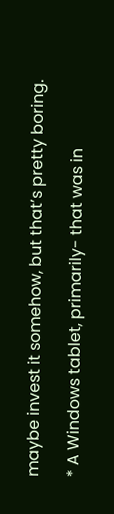maybe invest it somehow, but that’s pretty boring.

* A Windows tablet, primarily- that was in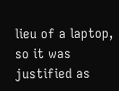lieu of a laptop, so it was justified as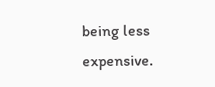being less expensive.